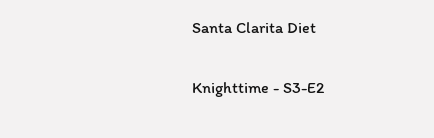Santa Clarita Diet

Knighttime - S3-E2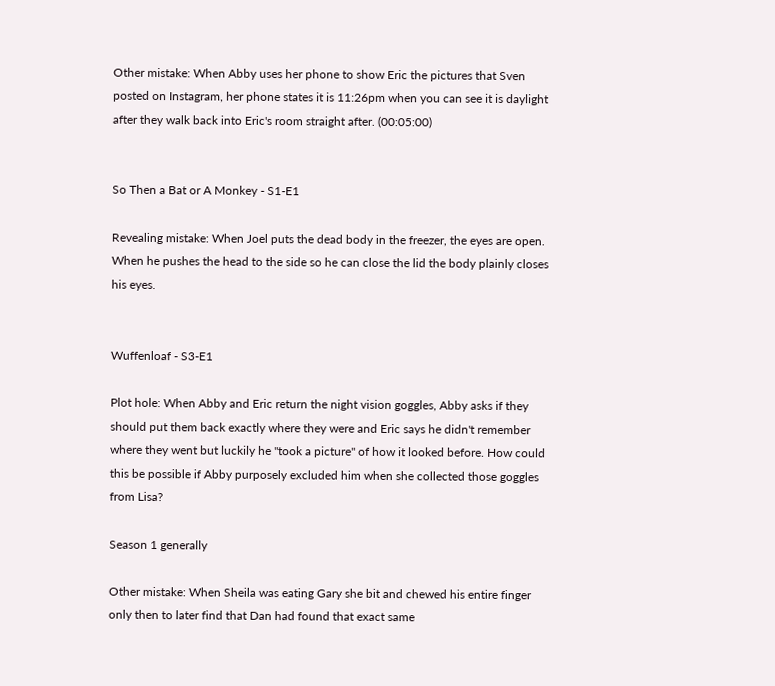Other mistake: When Abby uses her phone to show Eric the pictures that Sven posted on Instagram, her phone states it is 11:26pm when you can see it is daylight after they walk back into Eric's room straight after. (00:05:00)


So Then a Bat or A Monkey - S1-E1

Revealing mistake: When Joel puts the dead body in the freezer, the eyes are open. When he pushes the head to the side so he can close the lid the body plainly closes his eyes.


Wuffenloaf - S3-E1

Plot hole: When Abby and Eric return the night vision goggles, Abby asks if they should put them back exactly where they were and Eric says he didn't remember where they went but luckily he "took a picture" of how it looked before. How could this be possible if Abby purposely excluded him when she collected those goggles from Lisa?

Season 1 generally

Other mistake: When Sheila was eating Gary she bit and chewed his entire finger only then to later find that Dan had found that exact same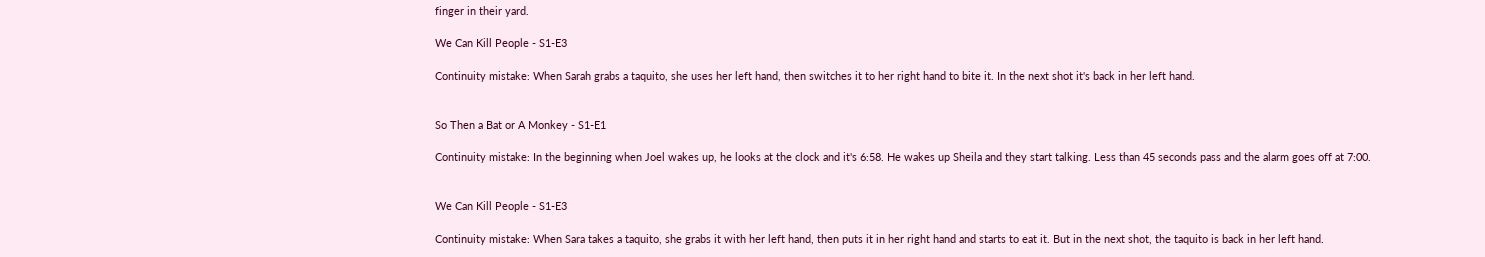finger in their yard.

We Can Kill People - S1-E3

Continuity mistake: When Sarah grabs a taquito, she uses her left hand, then switches it to her right hand to bite it. In the next shot it's back in her left hand.


So Then a Bat or A Monkey - S1-E1

Continuity mistake: In the beginning when Joel wakes up, he looks at the clock and it's 6:58. He wakes up Sheila and they start talking. Less than 45 seconds pass and the alarm goes off at 7:00.


We Can Kill People - S1-E3

Continuity mistake: When Sara takes a taquito, she grabs it with her left hand, then puts it in her right hand and starts to eat it. But in the next shot, the taquito is back in her left hand.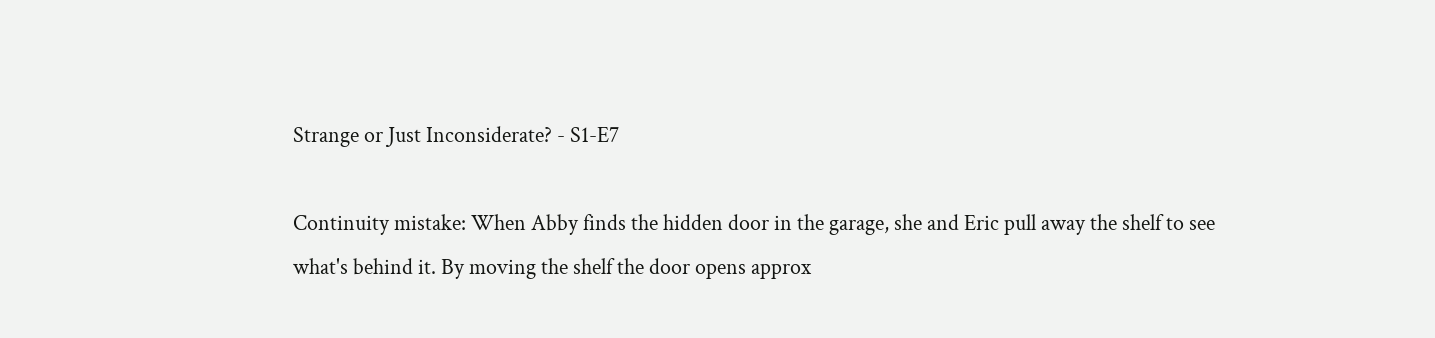Strange or Just Inconsiderate? - S1-E7

Continuity mistake: When Abby finds the hidden door in the garage, she and Eric pull away the shelf to see what's behind it. By moving the shelf the door opens approx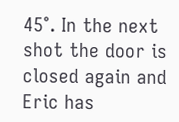45°. In the next shot the door is closed again and Eric has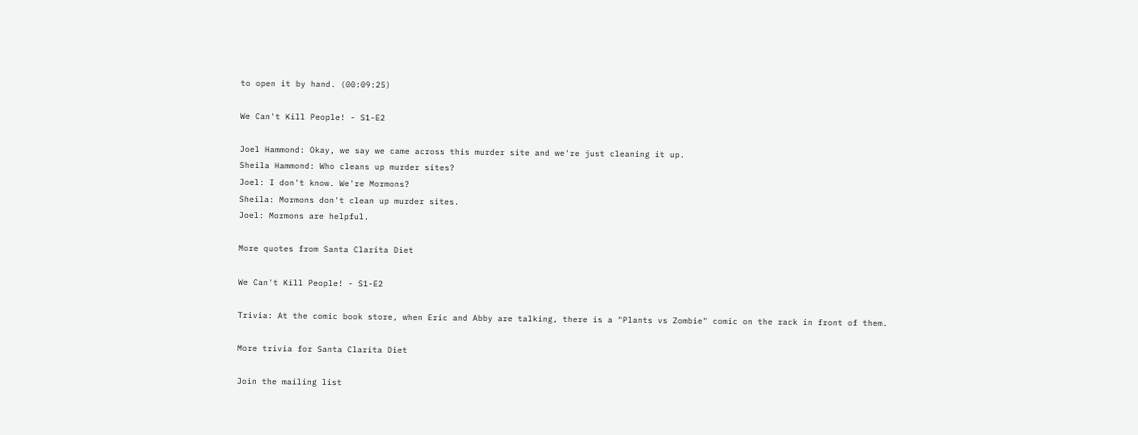to open it by hand. (00:09:25)

We Can't Kill People! - S1-E2

Joel Hammond: Okay, we say we came across this murder site and we're just cleaning it up.
Sheila Hammond: Who cleans up murder sites?
Joel: I don't know. We're Mormons?
Sheila: Mormons don't clean up murder sites.
Joel: Mormons are helpful.

More quotes from Santa Clarita Diet

We Can't Kill People! - S1-E2

Trivia: At the comic book store, when Eric and Abby are talking, there is a "Plants vs Zombie" comic on the rack in front of them.

More trivia for Santa Clarita Diet

Join the mailing list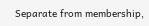Separate from membership,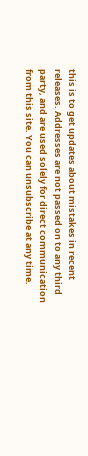this is to get updates about mistakes in recent releases. Addresses are not passed on to any third party, and are used solely for direct communication from this site. You can unsubscribe at any time.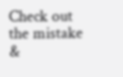Check out the mistake &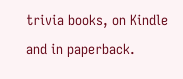trivia books, on Kindle and in paperback.